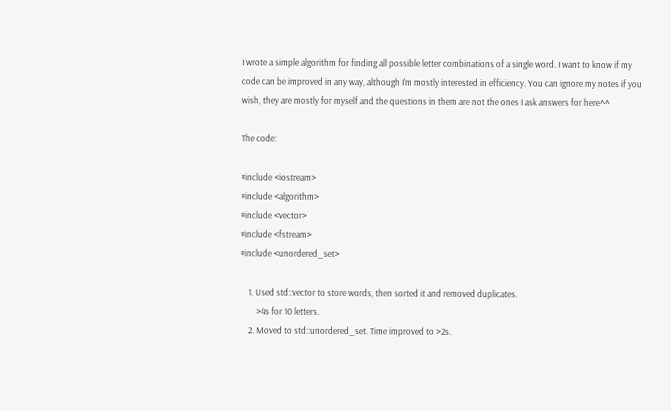I wrote a simple algorithm for finding all possible letter combinations of a single word. I want to know if my code can be improved in any way, although I'm mostly interested in efficiency. You can ignore my notes if you wish, they are mostly for myself and the questions in them are not the ones I ask answers for here^^

The code:

#include <iostream>
#include <algorithm>
#include <vector>
#include <fstream>
#include <unordered_set>

    1. Used std::vector to store words, then sorted it and removed duplicates.
        >4s for 10 letters.
    2. Moved to std::unordered_set. Time improved to >2s.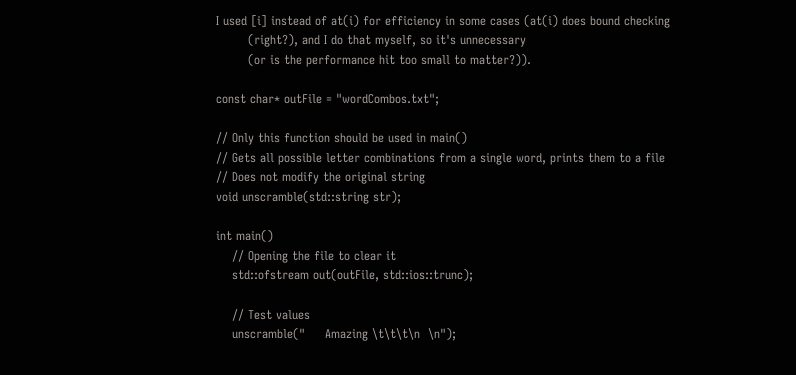I used [i] instead of at(i) for efficiency in some cases (at(i) does bound checking
        (right?), and I do that myself, so it's unnecessary
        (or is the performance hit too small to matter?)).

const char* outFile = "wordCombos.txt";

// Only this function should be used in main()
// Gets all possible letter combinations from a single word, prints them to a file
// Does not modify the original string
void unscramble(std::string str);

int main()
    // Opening the file to clear it
    std::ofstream out(outFile, std::ios::trunc);

    // Test values
    unscramble("     Amazing \t\t\t\n  \n");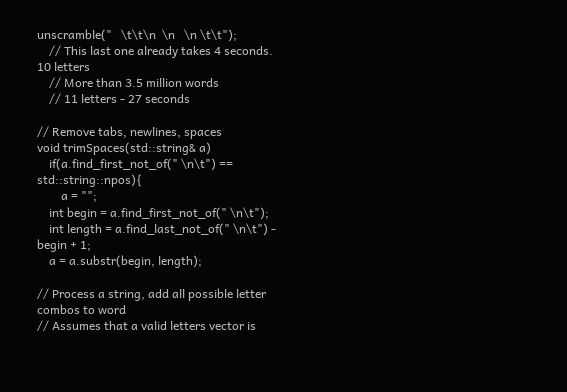unscramble("   \t\t\n  \n   \n \t\t");
    // This last one already takes 4 seconds. 10 letters
    // More than 3.5 million words
    // 11 letters - 27 seconds

// Remove tabs, newlines, spaces
void trimSpaces(std::string& a)
    if(a.find_first_not_of(" \n\t") == std::string::npos){
        a = "";
    int begin = a.find_first_not_of(" \n\t");
    int length = a.find_last_not_of(" \n\t") - begin + 1;
    a = a.substr(begin, length);

// Process a string, add all possible letter combos to word
// Assumes that a valid letters vector is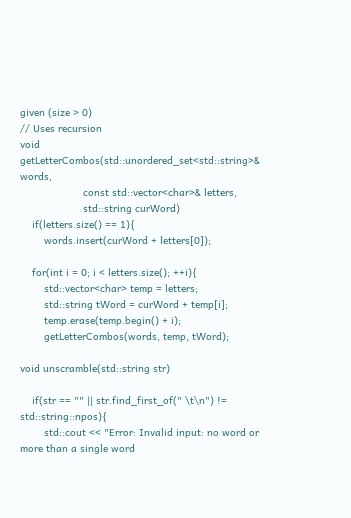given (size > 0)
// Uses recursion
void getLetterCombos(std::unordered_set<std::string>& words,
                     const std::vector<char>& letters,
                     std::string curWord)
    if(letters.size() == 1){
        words.insert(curWord + letters[0]);

    for(int i = 0; i < letters.size(); ++i){
        std::vector<char> temp = letters;
        std::string tWord = curWord + temp[i];
        temp.erase(temp.begin() + i);
        getLetterCombos(words, temp, tWord);

void unscramble(std::string str)

    if(str == "" || str.find_first_of(" \t\n") != std::string::npos){
        std::cout << "Error: Invalid input: no word or more than a single word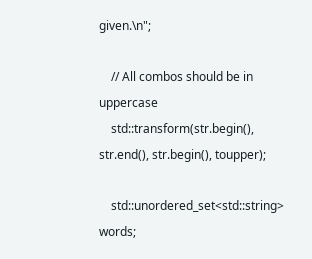given.\n";

    // All combos should be in uppercase
    std::transform(str.begin(), str.end(), str.begin(), toupper);

    std::unordered_set<std::string> words;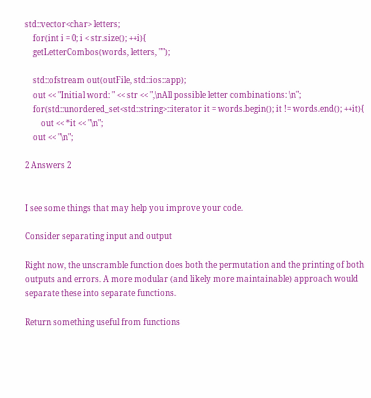std::vector<char> letters;
    for(int i = 0; i < str.size(); ++i){
    getLetterCombos(words, letters, "");

    std::ofstream out(outFile, std::ios::app);
    out << "Initial word: " << str << ",\nAll possible letter combinations: \n";
    for(std::unordered_set<std::string>::iterator it = words.begin(); it != words.end(); ++it){
        out << *it << "\n";
    out << "\n";

2 Answers 2


I see some things that may help you improve your code.

Consider separating input and output

Right now, the unscramble function does both the permutation and the printing of both outputs and errors. A more modular (and likely more maintainable) approach would separate these into separate functions.

Return something useful from functions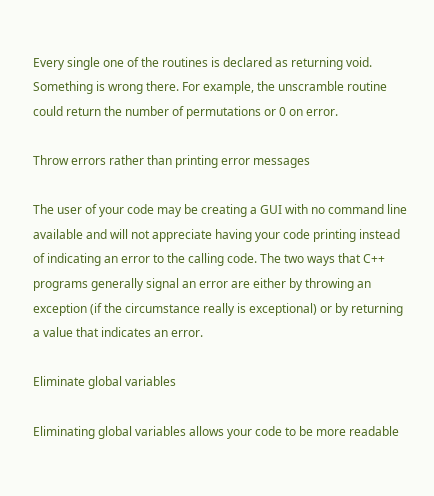Every single one of the routines is declared as returning void. Something is wrong there. For example, the unscramble routine could return the number of permutations or 0 on error.

Throw errors rather than printing error messages

The user of your code may be creating a GUI with no command line available and will not appreciate having your code printing instead of indicating an error to the calling code. The two ways that C++ programs generally signal an error are either by throwing an exception (if the circumstance really is exceptional) or by returning a value that indicates an error.

Eliminate global variables

Eliminating global variables allows your code to be more readable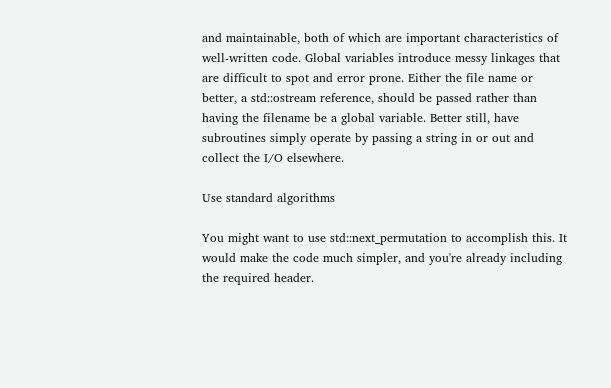and maintainable, both of which are important characteristics of well-written code. Global variables introduce messy linkages that are difficult to spot and error prone. Either the file name or better, a std::ostream reference, should be passed rather than having the filename be a global variable. Better still, have subroutines simply operate by passing a string in or out and collect the I/O elsewhere.

Use standard algorithms

You might want to use std::next_permutation to accomplish this. It would make the code much simpler, and you're already including the required header.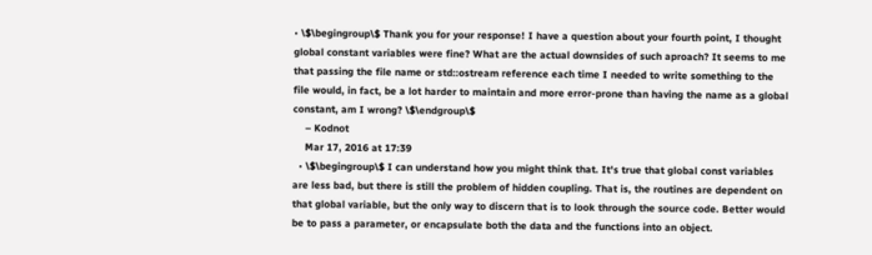• \$\begingroup\$ Thank you for your response! I have a question about your fourth point, I thought global constant variables were fine? What are the actual downsides of such aproach? It seems to me that passing the file name or std::ostream reference each time I needed to write something to the file would, in fact, be a lot harder to maintain and more error-prone than having the name as a global constant, am I wrong? \$\endgroup\$
    – Kodnot
    Mar 17, 2016 at 17:39
  • \$\begingroup\$ I can understand how you might think that. It's true that global const variables are less bad, but there is still the problem of hidden coupling. That is, the routines are dependent on that global variable, but the only way to discern that is to look through the source code. Better would be to pass a parameter, or encapsulate both the data and the functions into an object.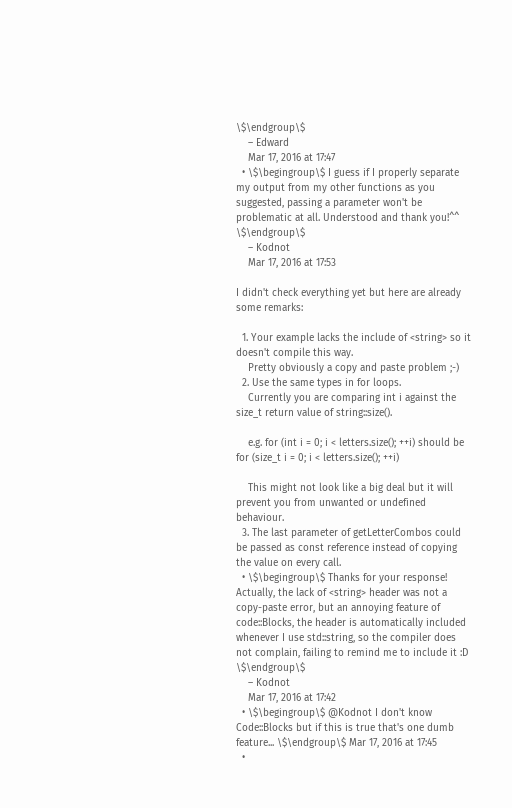\$\endgroup\$
    – Edward
    Mar 17, 2016 at 17:47
  • \$\begingroup\$ I guess if I properly separate my output from my other functions as you suggested, passing a parameter won't be problematic at all. Understood and thank you!^^ \$\endgroup\$
    – Kodnot
    Mar 17, 2016 at 17:53

I didn't check everything yet but here are already some remarks:

  1. Your example lacks the include of <string> so it doesn't compile this way.
    Pretty obviously a copy and paste problem ;-)
  2. Use the same types in for loops.
    Currently you are comparing int i against the size_t return value of string::size().

    e.g. for (int i = 0; i < letters.size(); ++i) should be for (size_t i = 0; i < letters.size(); ++i)

    This might not look like a big deal but it will prevent you from unwanted or undefined behaviour.
  3. The last parameter of getLetterCombos could be passed as const reference instead of copying the value on every call.
  • \$\begingroup\$ Thanks for your response! Actually, the lack of <string> header was not a copy-paste error, but an annoying feature of code::Blocks, the header is automatically included whenever I use std::string, so the compiler does not complain, failing to remind me to include it :D \$\endgroup\$
    – Kodnot
    Mar 17, 2016 at 17:42
  • \$\begingroup\$ @Kodnot I don't know Code::Blocks but if this is true that's one dumb feature... \$\endgroup\$ Mar 17, 2016 at 17:45
  •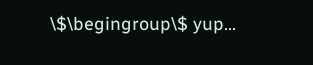\$\begingroup\$ yup...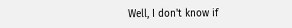Well, I don't know if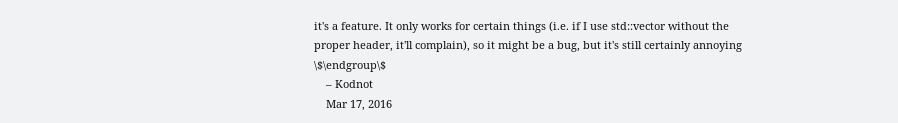it's a feature. It only works for certain things (i.e. if I use std::vector without the proper header, it'll complain), so it might be a bug, but it's still certainly annoying \$\endgroup\$
    – Kodnot
    Mar 17, 2016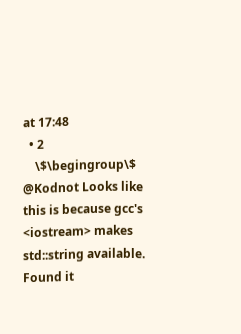at 17:48
  • 2
    \$\begingroup\$ @Kodnot Looks like this is because gcc's <iostream> makes std::string available. Found it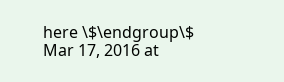here \$\endgroup\$ Mar 17, 2016 at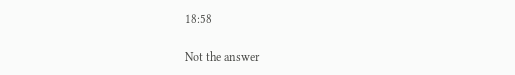18:58

Not the answer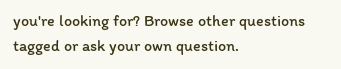you're looking for? Browse other questions tagged or ask your own question.